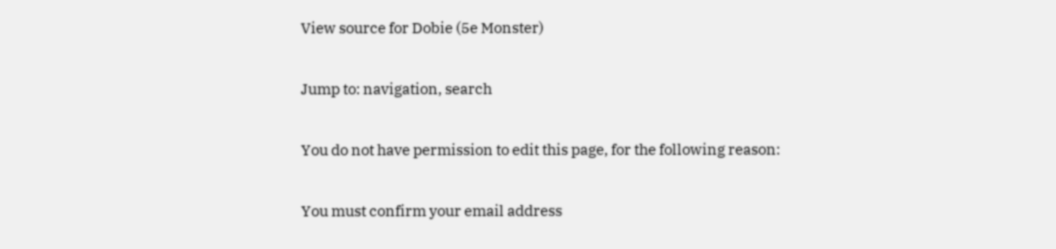View source for Dobie (5e Monster)

Jump to: navigation, search

You do not have permission to edit this page, for the following reason:

You must confirm your email address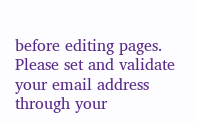before editing pages. Please set and validate your email address through your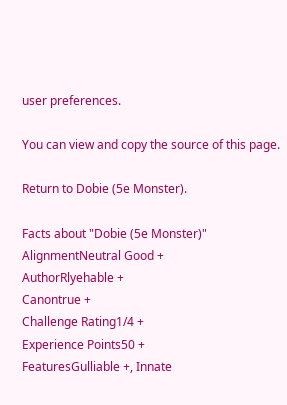user preferences.

You can view and copy the source of this page.

Return to Dobie (5e Monster).

Facts about "Dobie (5e Monster)"
AlignmentNeutral Good +
AuthorRlyehable +
Canontrue +
Challenge Rating1/4 +
Experience Points50 +
FeaturesGulliable +, Innate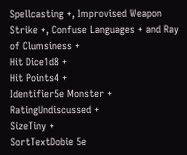Spellcasting +, Improvised Weapon Strike +, Confuse Languages + and Ray of Clumsiness +
Hit Dice1d8 +
Hit Points4 +
Identifier5e Monster +
RatingUndiscussed +
SizeTiny +
SortTextDobie 5e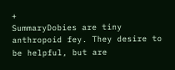+
SummaryDobies are tiny anthropoid fey. They desire to be helpful, but are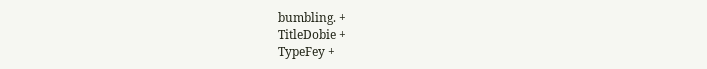bumbling. +
TitleDobie +
TypeFey +